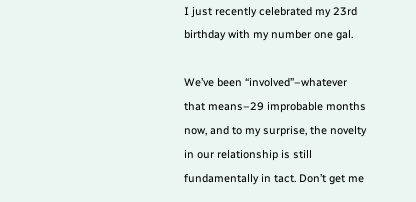I just recently celebrated my 23rd birthday with my number one gal.

We’ve been “involved”–whatever that means–29 improbable months now, and to my surprise, the novelty in our relationship is still fundamentally in tact. Don’t get me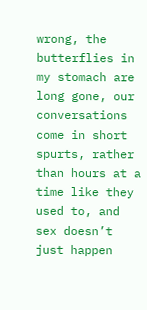wrong, the butterflies in my stomach are long gone, our conversations come in short spurts, rather than hours at a time like they used to, and sex doesn’t just happen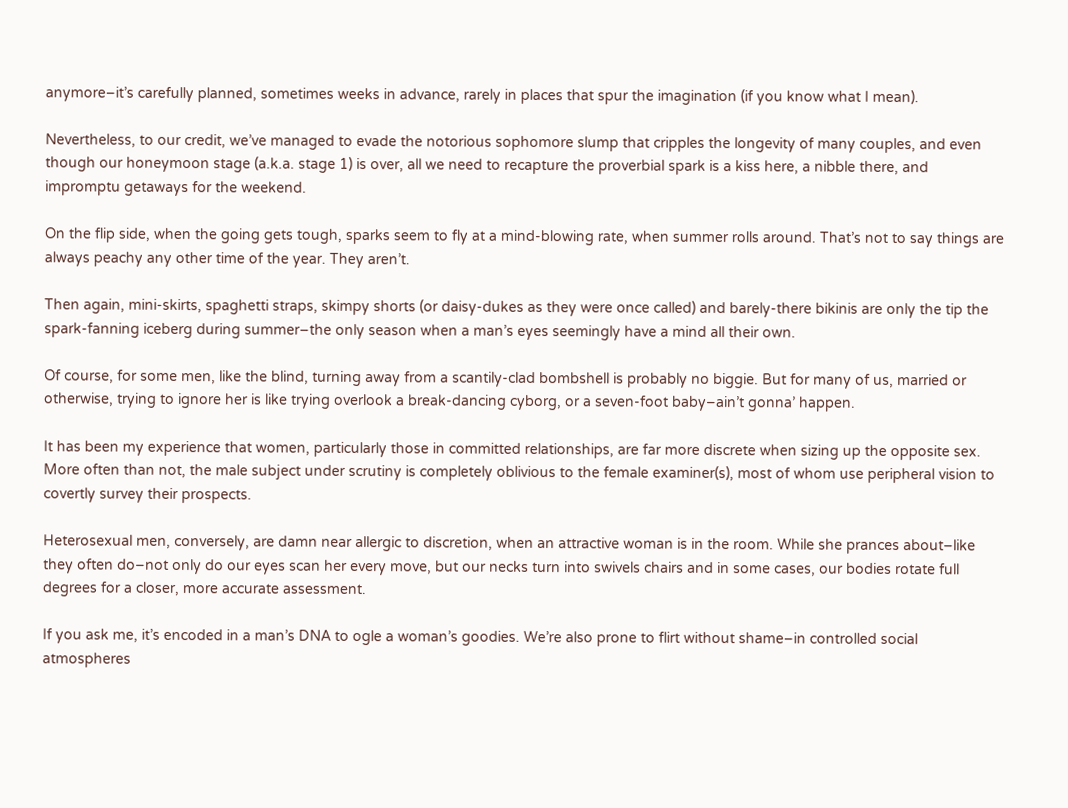anymore–it’s carefully planned, sometimes weeks in advance, rarely in places that spur the imagination (if you know what I mean).

Nevertheless, to our credit, we’ve managed to evade the notorious sophomore slump that cripples the longevity of many couples, and even though our honeymoon stage (a.k.a. stage 1) is over, all we need to recapture the proverbial spark is a kiss here, a nibble there, and impromptu getaways for the weekend.

On the flip side, when the going gets tough, sparks seem to fly at a mind-blowing rate, when summer rolls around. That’s not to say things are always peachy any other time of the year. They aren’t.

Then again, mini-skirts, spaghetti straps, skimpy shorts (or daisy-dukes as they were once called) and barely-there bikinis are only the tip the spark-fanning iceberg during summer–the only season when a man’s eyes seemingly have a mind all their own.

Of course, for some men, like the blind, turning away from a scantily-clad bombshell is probably no biggie. But for many of us, married or otherwise, trying to ignore her is like trying overlook a break-dancing cyborg, or a seven-foot baby–ain’t gonna’ happen.

It has been my experience that women, particularly those in committed relationships, are far more discrete when sizing up the opposite sex. More often than not, the male subject under scrutiny is completely oblivious to the female examiner(s), most of whom use peripheral vision to covertly survey their prospects.

Heterosexual men, conversely, are damn near allergic to discretion, when an attractive woman is in the room. While she prances about–like they often do–not only do our eyes scan her every move, but our necks turn into swivels chairs and in some cases, our bodies rotate full degrees for a closer, more accurate assessment.

If you ask me, it’s encoded in a man’s DNA to ogle a woman’s goodies. We’re also prone to flirt without shame–in controlled social atmospheres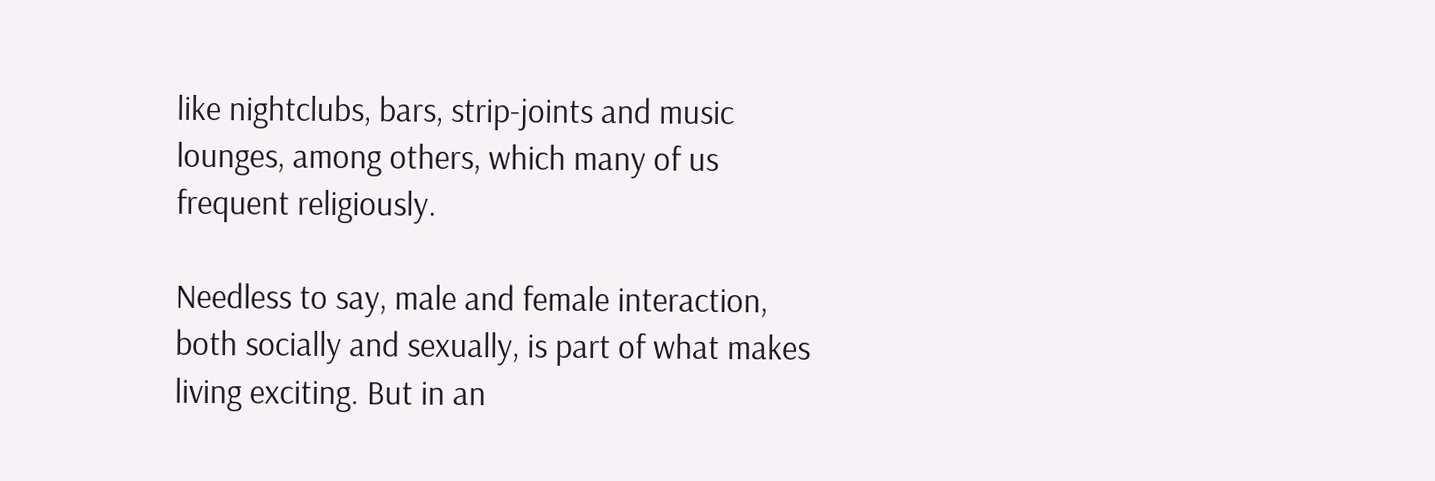like nightclubs, bars, strip-joints and music lounges, among others, which many of us frequent religiously.

Needless to say, male and female interaction, both socially and sexually, is part of what makes living exciting. But in an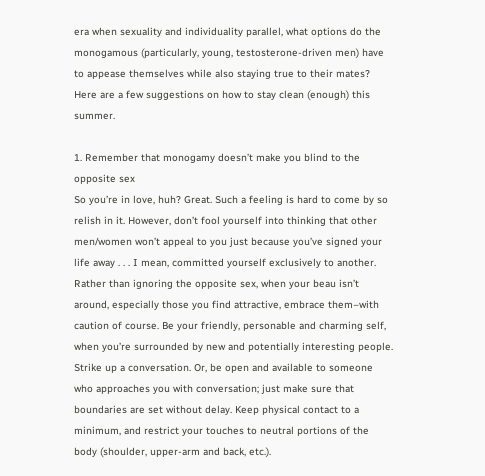era when sexuality and individuality parallel, what options do the monogamous (particularly, young, testosterone-driven men) have to appease themselves while also staying true to their mates? Here are a few suggestions on how to stay clean (enough) this summer.

1. Remember that monogamy doesn’t make you blind to the opposite sex
So you’re in love, huh? Great. Such a feeling is hard to come by so relish in it. However, don’t fool yourself into thinking that other men/women won’t appeal to you just because you’ve signed your life away . . . I mean, committed yourself exclusively to another. Rather than ignoring the opposite sex, when your beau isn’t around, especially those you find attractive, embrace them–with caution of course. Be your friendly, personable and charming self, when you’re surrounded by new and potentially interesting people. Strike up a conversation. Or, be open and available to someone who approaches you with conversation; just make sure that boundaries are set without delay. Keep physical contact to a minimum, and restrict your touches to neutral portions of the body (shoulder, upper-arm and back, etc.).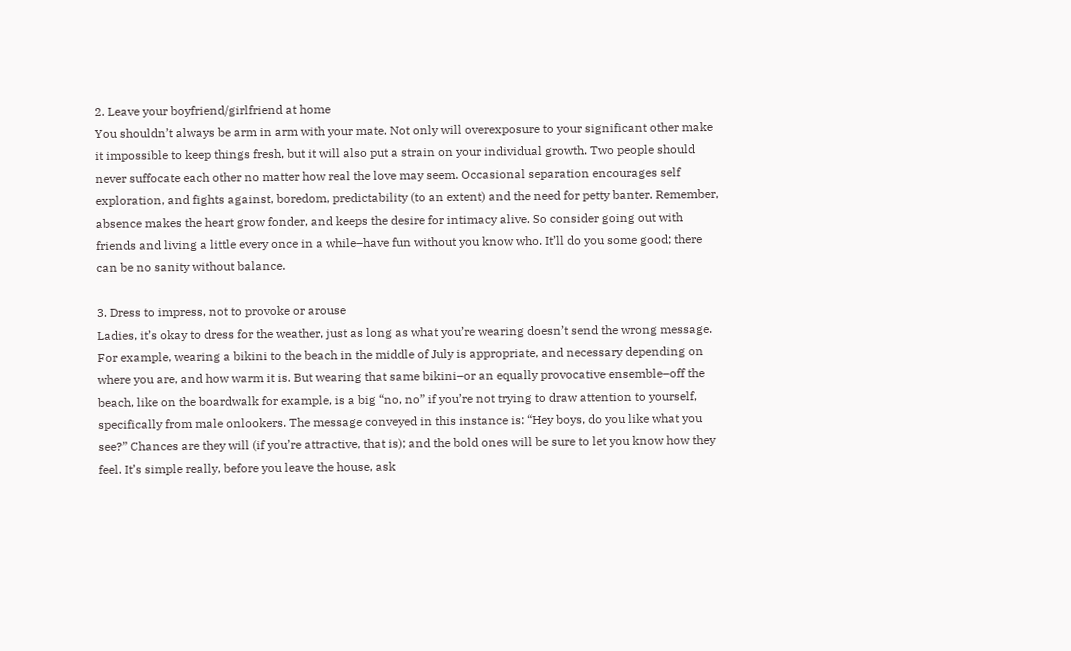2. Leave your boyfriend/girlfriend at home
You shouldn’t always be arm in arm with your mate. Not only will overexposure to your significant other make it impossible to keep things fresh, but it will also put a strain on your individual growth. Two people should never suffocate each other no matter how real the love may seem. Occasional separation encourages self exploration, and fights against, boredom, predictability (to an extent) and the need for petty banter. Remember, absence makes the heart grow fonder, and keeps the desire for intimacy alive. So consider going out with friends and living a little every once in a while–have fun without you know who. It’ll do you some good; there can be no sanity without balance.

3. Dress to impress, not to provoke or arouse
Ladies, it’s okay to dress for the weather, just as long as what you’re wearing doesn’t send the wrong message. For example, wearing a bikini to the beach in the middle of July is appropriate, and necessary depending on where you are, and how warm it is. But wearing that same bikini–or an equally provocative ensemble–off the beach, like on the boardwalk for example, is a big “no, no” if you’re not trying to draw attention to yourself, specifically from male onlookers. The message conveyed in this instance is: “Hey boys, do you like what you see?” Chances are they will (if you’re attractive, that is); and the bold ones will be sure to let you know how they feel. It’s simple really, before you leave the house, ask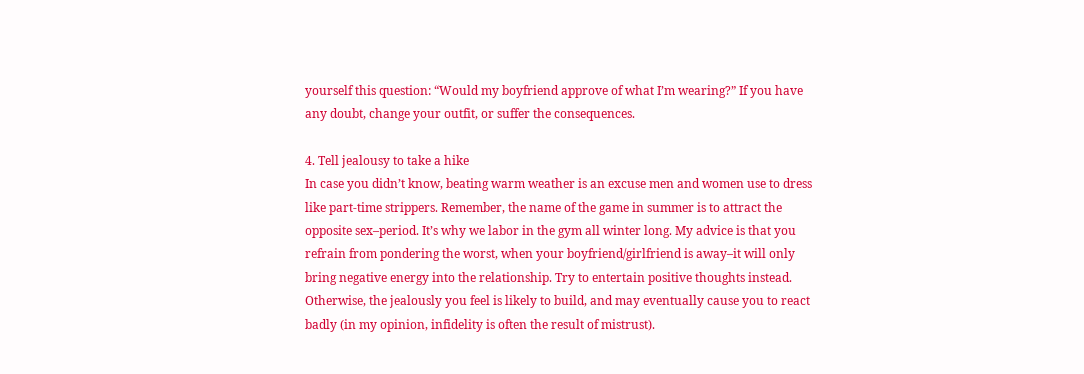yourself this question: “Would my boyfriend approve of what I’m wearing?” If you have any doubt, change your outfit, or suffer the consequences.

4. Tell jealousy to take a hike
In case you didn’t know, beating warm weather is an excuse men and women use to dress like part-time strippers. Remember, the name of the game in summer is to attract the opposite sex–period. It’s why we labor in the gym all winter long. My advice is that you refrain from pondering the worst, when your boyfriend/girlfriend is away–it will only bring negative energy into the relationship. Try to entertain positive thoughts instead. Otherwise, the jealously you feel is likely to build, and may eventually cause you to react badly (in my opinion, infidelity is often the result of mistrust).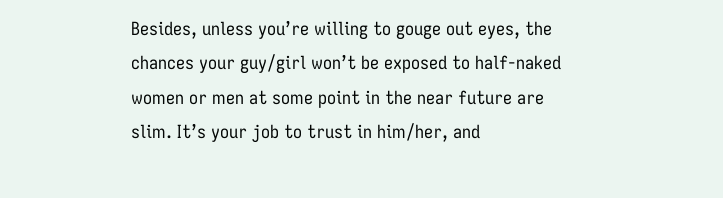Besides, unless you’re willing to gouge out eyes, the chances your guy/girl won’t be exposed to half-naked women or men at some point in the near future are slim. It’s your job to trust in him/her, and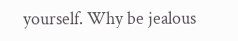yourself. Why be jealous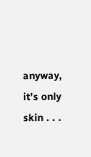anyway, it’s only skin . . .